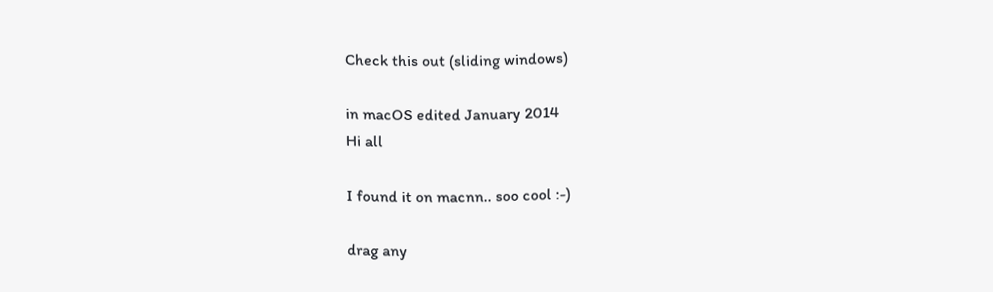Check this out (sliding windows)

in macOS edited January 2014
Hi all

I found it on macnn.. soo cool :-)

drag any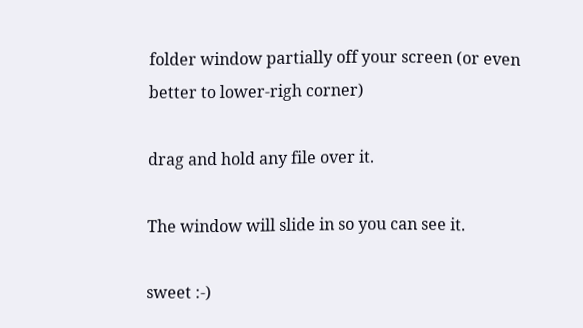folder window partially off your screen (or even better to lower-righ corner)

drag and hold any file over it.

The window will slide in so you can see it.

sweet :-)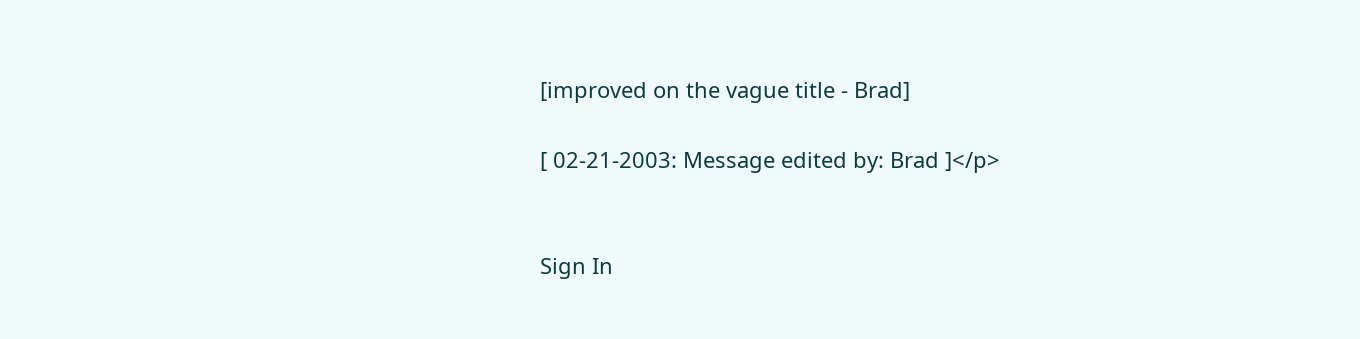[improved on the vague title - Brad]

[ 02-21-2003: Message edited by: Brad ]</p>


Sign In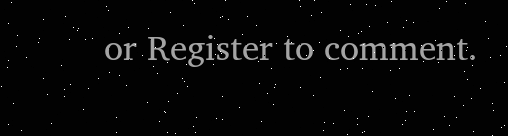or Register to comment.